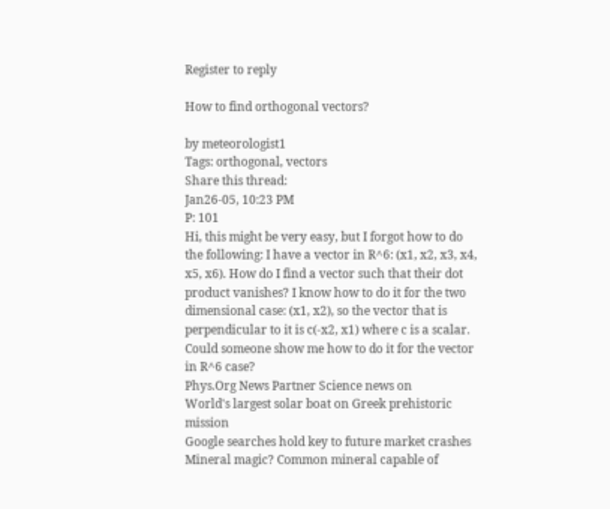Register to reply

How to find orthogonal vectors?

by meteorologist1
Tags: orthogonal, vectors
Share this thread:
Jan26-05, 10:23 PM
P: 101
Hi, this might be very easy, but I forgot how to do the following: I have a vector in R^6: (x1, x2, x3, x4, x5, x6). How do I find a vector such that their dot product vanishes? I know how to do it for the two dimensional case: (x1, x2), so the vector that is perpendicular to it is c(-x2, x1) where c is a scalar. Could someone show me how to do it for the vector in R^6 case?
Phys.Org News Partner Science news on
World's largest solar boat on Greek prehistoric mission
Google searches hold key to future market crashes
Mineral magic? Common mineral capable of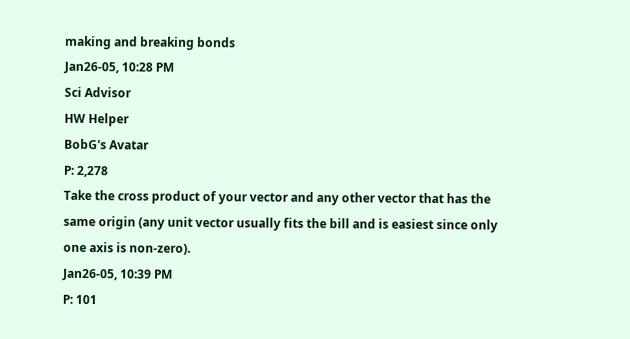making and breaking bonds
Jan26-05, 10:28 PM
Sci Advisor
HW Helper
BobG's Avatar
P: 2,278
Take the cross product of your vector and any other vector that has the same origin (any unit vector usually fits the bill and is easiest since only one axis is non-zero).
Jan26-05, 10:39 PM
P: 101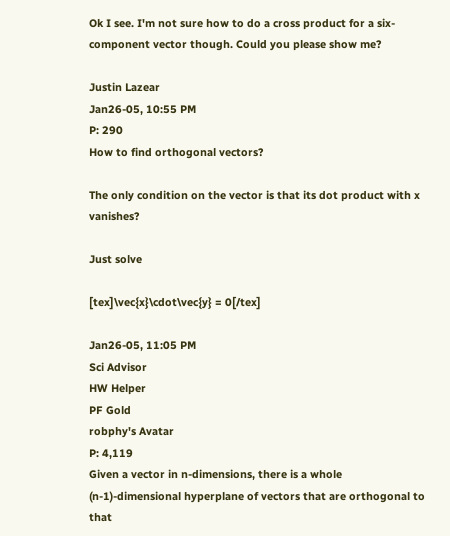Ok I see. I'm not sure how to do a cross product for a six-component vector though. Could you please show me?

Justin Lazear
Jan26-05, 10:55 PM
P: 290
How to find orthogonal vectors?

The only condition on the vector is that its dot product with x vanishes?

Just solve

[tex]\vec{x}\cdot\vec{y} = 0[/tex]

Jan26-05, 11:05 PM
Sci Advisor
HW Helper
PF Gold
robphy's Avatar
P: 4,119
Given a vector in n-dimensions, there is a whole (n-1)-dimensional hyperplane of vectors that are orthogonal to that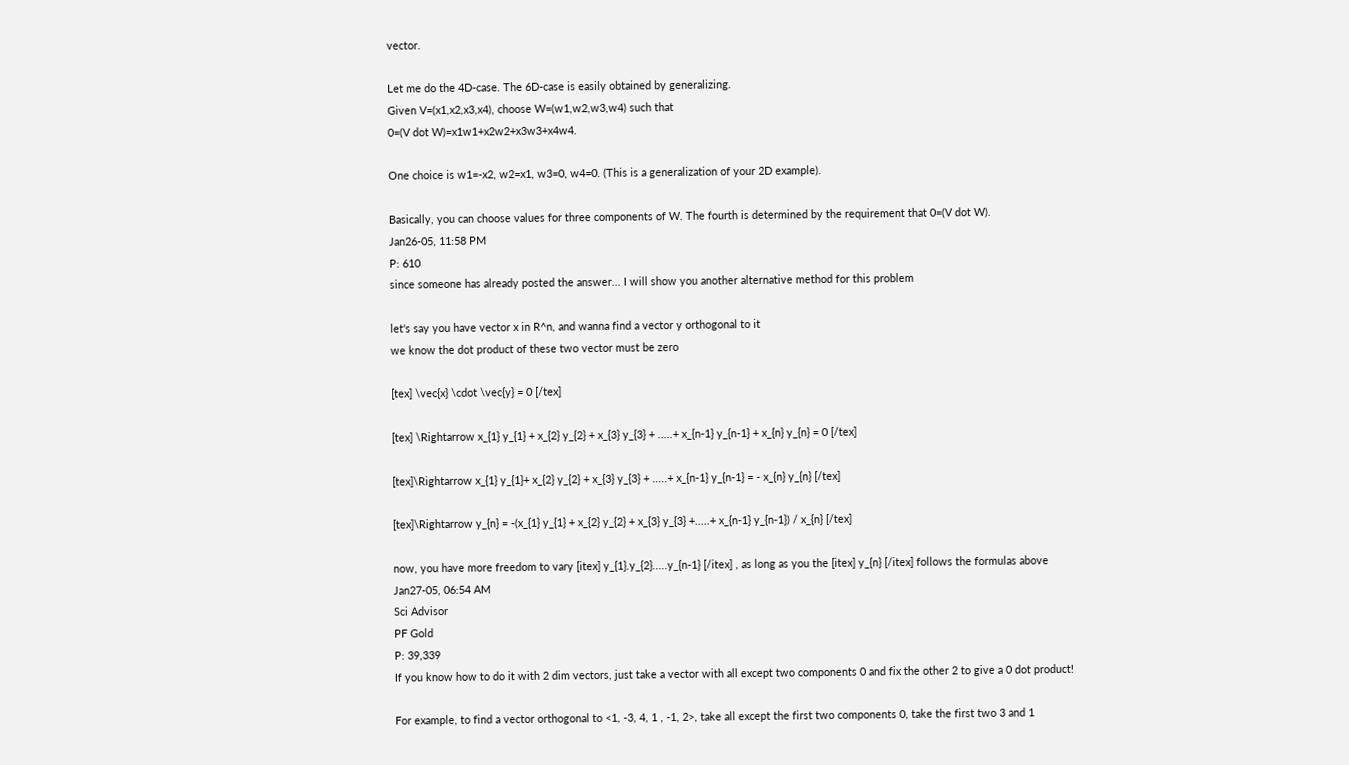vector.

Let me do the 4D-case. The 6D-case is easily obtained by generalizing.
Given V=(x1,x2,x3,x4), choose W=(w1,w2,w3,w4) such that
0=(V dot W)=x1w1+x2w2+x3w3+x4w4.

One choice is w1=-x2, w2=x1, w3=0, w4=0. (This is a generalization of your 2D example).

Basically, you can choose values for three components of W. The fourth is determined by the requirement that 0=(V dot W).
Jan26-05, 11:58 PM
P: 610
since someone has already posted the answer... I will show you another alternative method for this problem

let's say you have vector x in R^n, and wanna find a vector y orthogonal to it
we know the dot product of these two vector must be zero

[tex] \vec{x} \cdot \vec{y} = 0 [/tex]

[tex] \Rightarrow x_{1} y_{1} + x_{2} y_{2} + x_{3} y_{3} + .....+ x_{n-1} y_{n-1} + x_{n} y_{n} = 0 [/tex]

[tex]\Rightarrow x_{1} y_{1}+ x_{2} y_{2} + x_{3} y_{3} + .....+ x_{n-1} y_{n-1} = - x_{n} y_{n} [/tex]

[tex]\Rightarrow y_{n} = -(x_{1} y_{1} + x_{2} y_{2} + x_{3} y_{3} +.....+ x_{n-1} y_{n-1}) / x_{n} [/tex]

now, you have more freedom to vary [itex] y_{1}.y_{2}.....y_{n-1} [/itex] , as long as you the [itex] y_{n} [/itex] follows the formulas above
Jan27-05, 06:54 AM
Sci Advisor
PF Gold
P: 39,339
If you know how to do it with 2 dim vectors, just take a vector with all except two components 0 and fix the other 2 to give a 0 dot product!

For example, to find a vector orthogonal to <1, -3, 4, 1 , -1, 2>, take all except the first two components 0, take the first two 3 and 1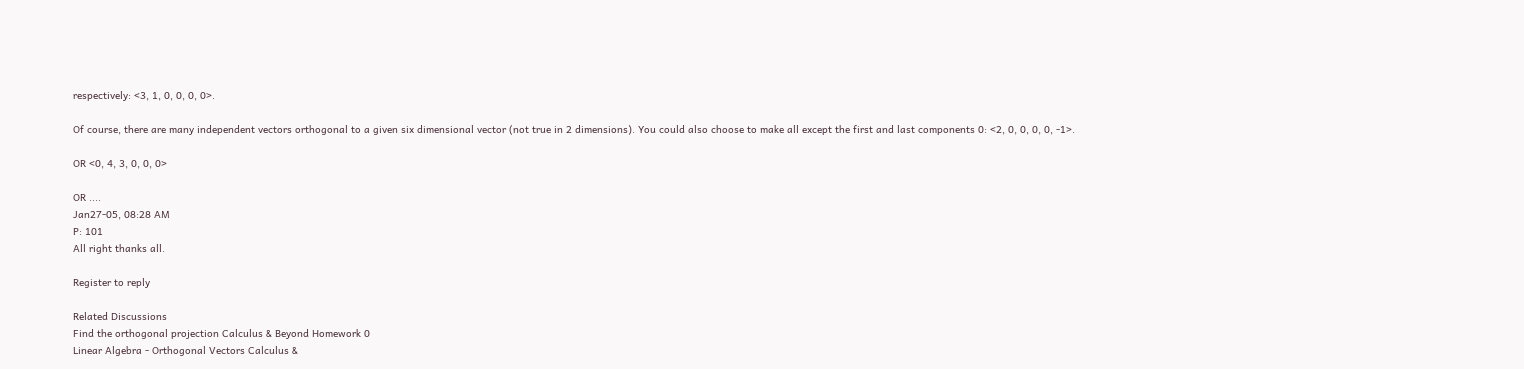respectively: <3, 1, 0, 0, 0, 0>.

Of course, there are many independent vectors orthogonal to a given six dimensional vector (not true in 2 dimensions). You could also choose to make all except the first and last components 0: <2, 0, 0, 0, 0, -1>.

OR <0, 4, 3, 0, 0, 0>

OR ....
Jan27-05, 08:28 AM
P: 101
All right thanks all.

Register to reply

Related Discussions
Find the orthogonal projection Calculus & Beyond Homework 0
Linear Algebra - Orthogonal Vectors Calculus &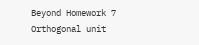Beyond Homework 7
Orthogonal unit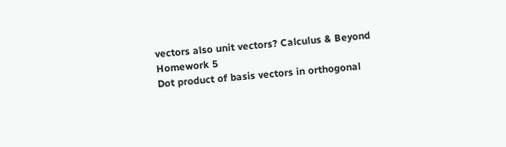vectors also unit vectors? Calculus & Beyond Homework 5
Dot product of basis vectors in orthogonal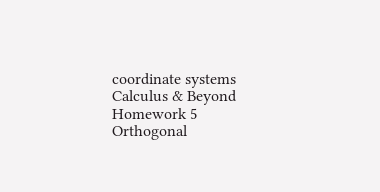coordinate systems Calculus & Beyond Homework 5
Orthogonal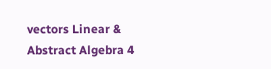vectors Linear & Abstract Algebra 4